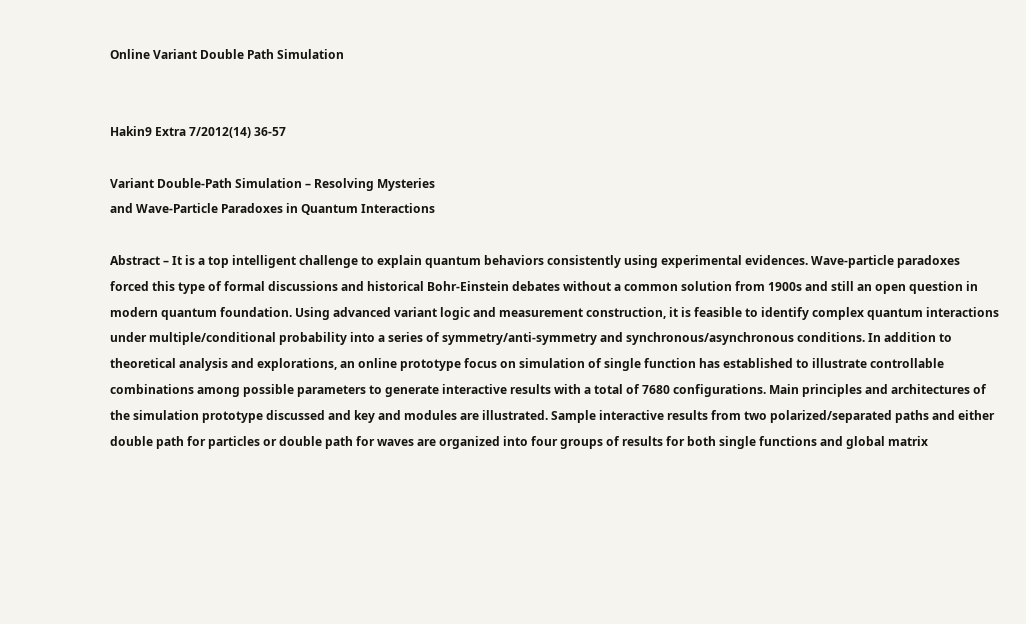Online Variant Double Path Simulation


Hakin9 Extra 7/2012(14) 36-57

Variant Double-Path Simulation – Resolving Mysteries
and Wave-Particle Paradoxes in Quantum Interactions

Abstract – It is a top intelligent challenge to explain quantum behaviors consistently using experimental evidences. Wave-particle paradoxes forced this type of formal discussions and historical Bohr-Einstein debates without a common solution from 1900s and still an open question in modern quantum foundation. Using advanced variant logic and measurement construction, it is feasible to identify complex quantum interactions under multiple/conditional probability into a series of symmetry/anti-symmetry and synchronous/asynchronous conditions. In addition to theoretical analysis and explorations, an online prototype focus on simulation of single function has established to illustrate controllable combinations among possible parameters to generate interactive results with a total of 7680 configurations. Main principles and architectures of the simulation prototype discussed and key and modules are illustrated. Sample interactive results from two polarized/separated paths and either double path for particles or double path for waves are organized into four groups of results for both single functions and global matrix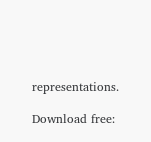representations.

Download free: